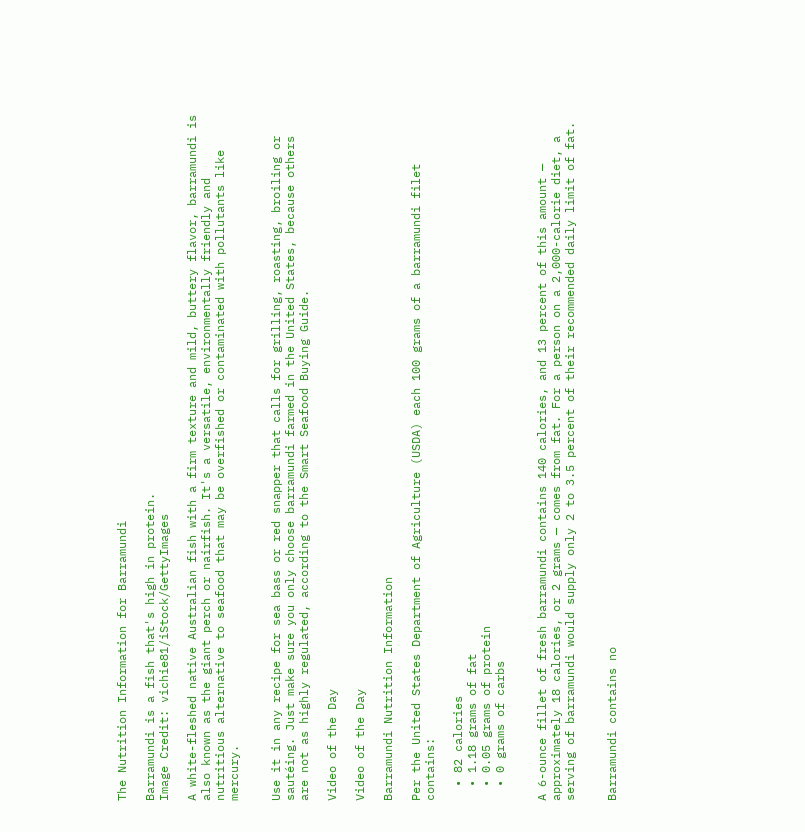The Nutrition Information for Barramundi

Barramundi is a fish that's high in protein.
Image Credit: vichie81/iStock/GettyImages

A white-fleshed native Australian fish with a firm texture and mild, buttery flavor, barramundi is also known as the giant perch or nairfish. It's a versatile, environmentally friendly and nutritious alternative to seafood that may be overfished or contaminated with pollutants like mercury.


Use it in any recipe for sea bass or red snapper that calls for grilling, roasting, broiling or sautéing. Just make sure you only choose barramundi farmed in the United States, because others are not as highly regulated, according to the Smart Seafood Buying Guide.

Video of the Day

Video of the Day

Barramundi Nutrition Information

Per the United States Department of Agriculture (USDA) each 100 grams of a barramundi filet contains:

  • 82 calories
  • 1.18 grams of fat
  • 0.05 grams of protein
  • 0 grams of carbs


A 6-ounce fillet of fresh barramundi contains 140 calories, and 13 percent of this amount — approximately 18 calories, or 2 grams — comes from fat. For a person on a 2,000-calorie diet, a serving of barramundi would supply only 2 to 3.5 percent of their recommended daily limit of fat.


Barramundi contains no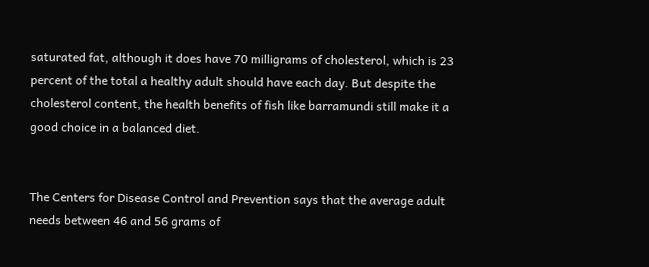saturated fat, although it does have 70 milligrams of cholesterol, which is 23 percent of the total a healthy adult should have each day. But despite the cholesterol content, the health benefits of fish like barramundi still make it a good choice in a balanced diet.


The Centers for Disease Control and Prevention says that the average adult needs between 46 and 56 grams of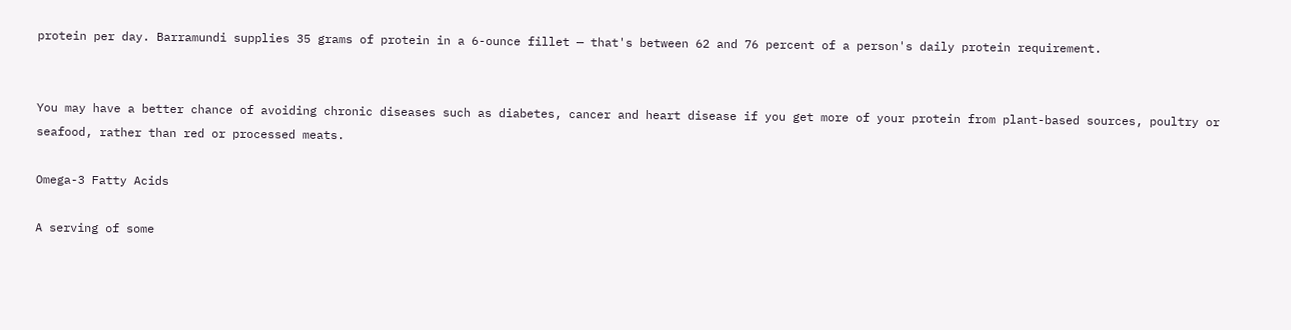protein per day. Barramundi supplies 35 grams of protein in a 6-ounce fillet — that's between 62 and 76 percent of a person's daily protein requirement.


You may have a better chance of avoiding chronic diseases such as diabetes, cancer and heart disease if you get more of your protein from plant-based sources, poultry or seafood, rather than red or processed meats.

Omega-3 Fatty Acids

A serving of some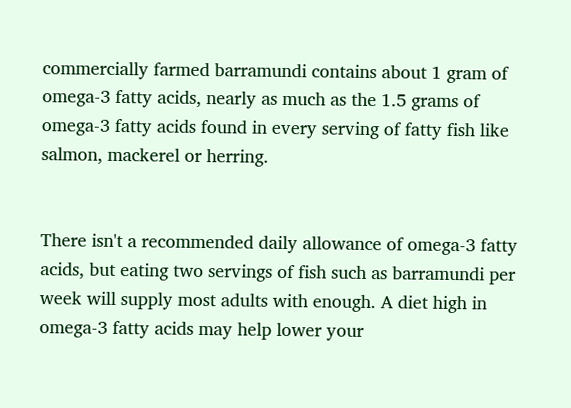commercially farmed barramundi contains about 1 gram of omega-3 fatty acids, nearly as much as the 1.5 grams of omega-3 fatty acids found in every serving of fatty fish like salmon, mackerel or herring.


There isn't a recommended daily allowance of omega-3 fatty acids, but eating two servings of fish such as barramundi per week will supply most adults with enough. A diet high in omega-3 fatty acids may help lower your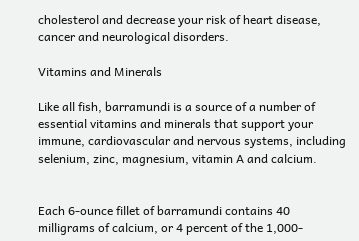cholesterol and decrease your risk of heart disease, cancer and neurological disorders.

Vitamins and Minerals

Like all fish, barramundi is a source of a number of essential vitamins and minerals that support your immune, cardiovascular and nervous systems, including selenium, zinc, magnesium, vitamin A and calcium.


Each 6-ounce fillet of barramundi contains 40 milligrams of calcium, or 4 percent of the 1,000-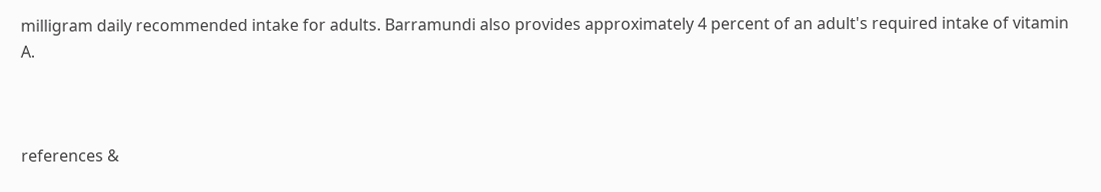milligram daily recommended intake for adults. Barramundi also provides approximately 4 percent of an adult's required intake of vitamin A.



references &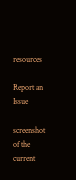resources

Report an Issue

screenshot of the current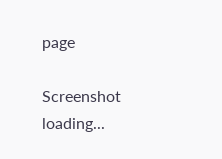page

Screenshot loading...